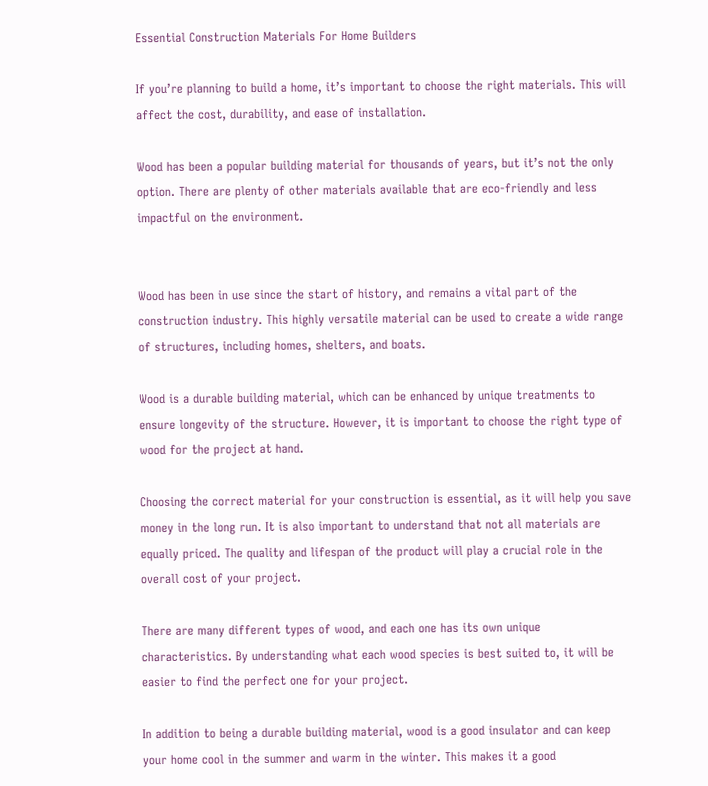Essential Construction Materials For Home Builders

If you’re planning to build a home, it’s important to choose the right materials. This will affect the cost, durability, and ease of installation.

Wood has been a popular building material for thousands of years, but it’s not the only option. There are plenty of other materials available that are eco-friendly and less impactful on the environment.


Wood has been in use since the start of history, and remains a vital part of the construction industry. This highly versatile material can be used to create a wide range of structures, including homes, shelters, and boats.

Wood is a durable building material, which can be enhanced by unique treatments to ensure longevity of the structure. However, it is important to choose the right type of wood for the project at hand.

Choosing the correct material for your construction is essential, as it will help you save money in the long run. It is also important to understand that not all materials are equally priced. The quality and lifespan of the product will play a crucial role in the overall cost of your project.

There are many different types of wood, and each one has its own unique characteristics. By understanding what each wood species is best suited to, it will be easier to find the perfect one for your project.

In addition to being a durable building material, wood is a good insulator and can keep your home cool in the summer and warm in the winter. This makes it a good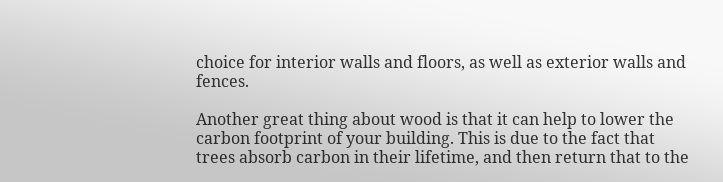choice for interior walls and floors, as well as exterior walls and fences.

Another great thing about wood is that it can help to lower the carbon footprint of your building. This is due to the fact that trees absorb carbon in their lifetime, and then return that to the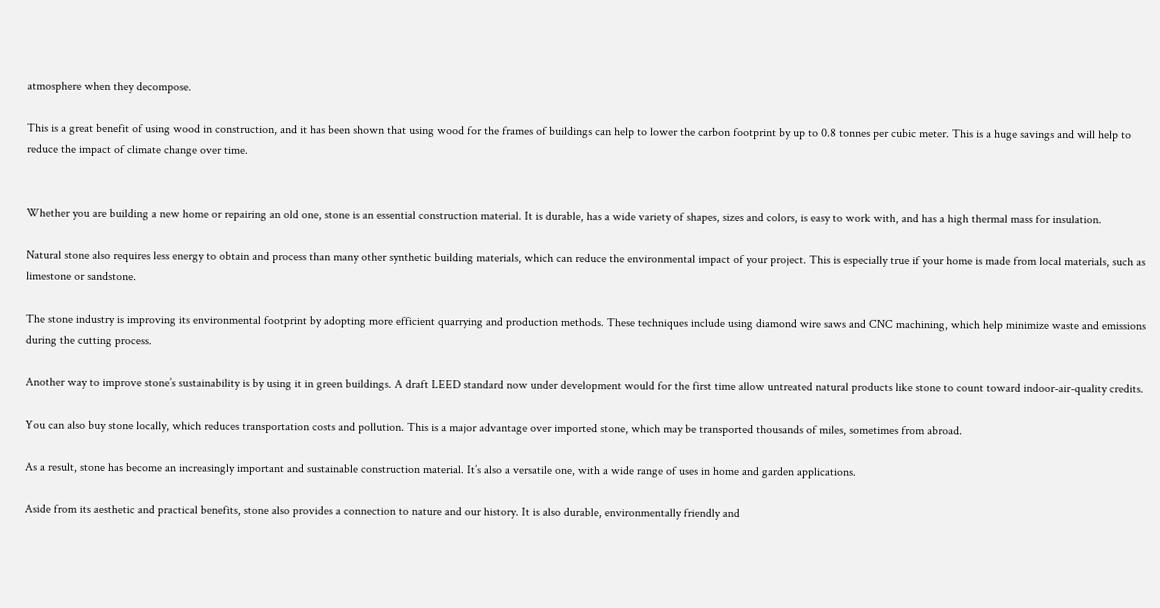atmosphere when they decompose.

This is a great benefit of using wood in construction, and it has been shown that using wood for the frames of buildings can help to lower the carbon footprint by up to 0.8 tonnes per cubic meter. This is a huge savings and will help to reduce the impact of climate change over time.


Whether you are building a new home or repairing an old one, stone is an essential construction material. It is durable, has a wide variety of shapes, sizes and colors, is easy to work with, and has a high thermal mass for insulation.

Natural stone also requires less energy to obtain and process than many other synthetic building materials, which can reduce the environmental impact of your project. This is especially true if your home is made from local materials, such as limestone or sandstone.

The stone industry is improving its environmental footprint by adopting more efficient quarrying and production methods. These techniques include using diamond wire saws and CNC machining, which help minimize waste and emissions during the cutting process.

Another way to improve stone’s sustainability is by using it in green buildings. A draft LEED standard now under development would for the first time allow untreated natural products like stone to count toward indoor-air-quality credits.

You can also buy stone locally, which reduces transportation costs and pollution. This is a major advantage over imported stone, which may be transported thousands of miles, sometimes from abroad.

As a result, stone has become an increasingly important and sustainable construction material. It’s also a versatile one, with a wide range of uses in home and garden applications.

Aside from its aesthetic and practical benefits, stone also provides a connection to nature and our history. It is also durable, environmentally friendly and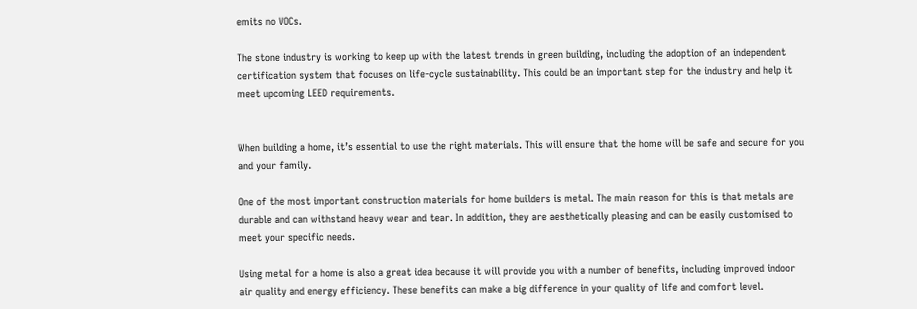emits no VOCs.

The stone industry is working to keep up with the latest trends in green building, including the adoption of an independent certification system that focuses on life-cycle sustainability. This could be an important step for the industry and help it meet upcoming LEED requirements.


When building a home, it’s essential to use the right materials. This will ensure that the home will be safe and secure for you and your family.

One of the most important construction materials for home builders is metal. The main reason for this is that metals are durable and can withstand heavy wear and tear. In addition, they are aesthetically pleasing and can be easily customised to meet your specific needs.

Using metal for a home is also a great idea because it will provide you with a number of benefits, including improved indoor air quality and energy efficiency. These benefits can make a big difference in your quality of life and comfort level.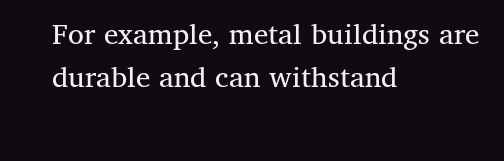For example, metal buildings are durable and can withstand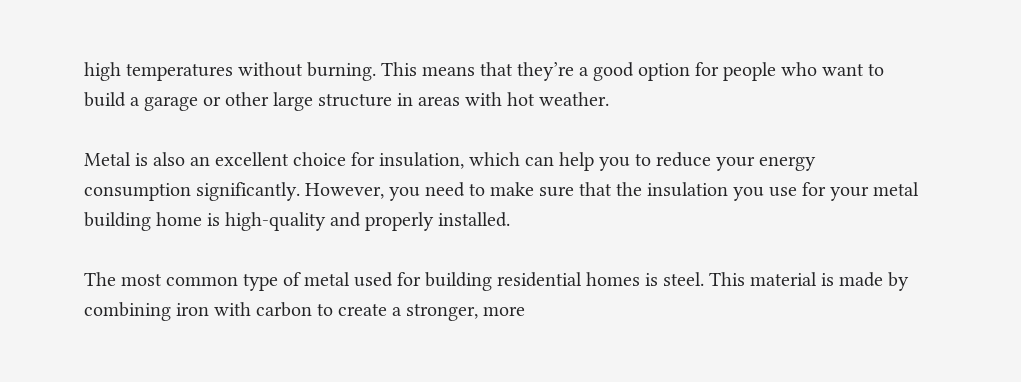high temperatures without burning. This means that they’re a good option for people who want to build a garage or other large structure in areas with hot weather.

Metal is also an excellent choice for insulation, which can help you to reduce your energy consumption significantly. However, you need to make sure that the insulation you use for your metal building home is high-quality and properly installed.

The most common type of metal used for building residential homes is steel. This material is made by combining iron with carbon to create a stronger, more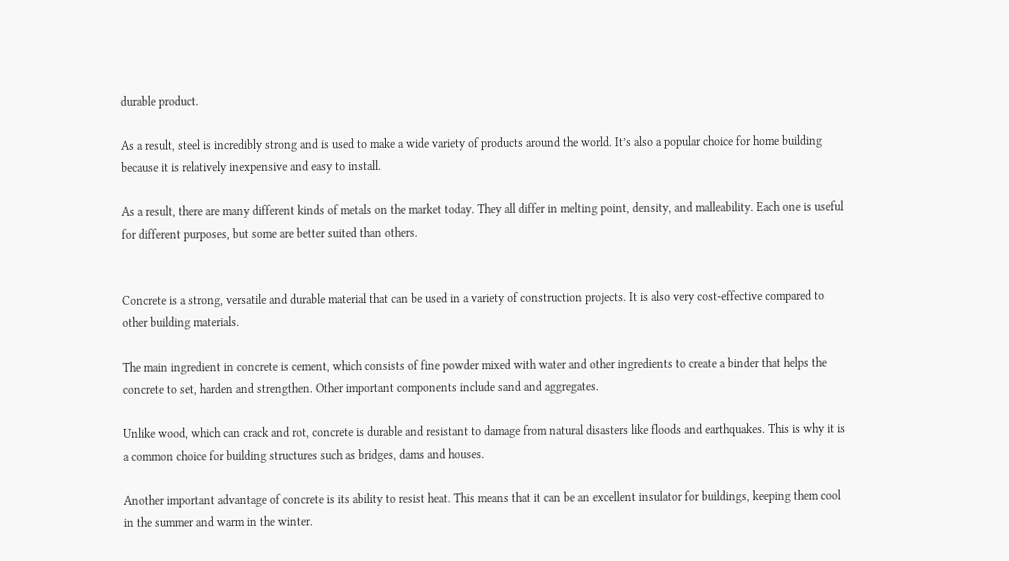durable product.

As a result, steel is incredibly strong and is used to make a wide variety of products around the world. It’s also a popular choice for home building because it is relatively inexpensive and easy to install.

As a result, there are many different kinds of metals on the market today. They all differ in melting point, density, and malleability. Each one is useful for different purposes, but some are better suited than others.


Concrete is a strong, versatile and durable material that can be used in a variety of construction projects. It is also very cost-effective compared to other building materials.

The main ingredient in concrete is cement, which consists of fine powder mixed with water and other ingredients to create a binder that helps the concrete to set, harden and strengthen. Other important components include sand and aggregates.

Unlike wood, which can crack and rot, concrete is durable and resistant to damage from natural disasters like floods and earthquakes. This is why it is a common choice for building structures such as bridges, dams and houses.

Another important advantage of concrete is its ability to resist heat. This means that it can be an excellent insulator for buildings, keeping them cool in the summer and warm in the winter.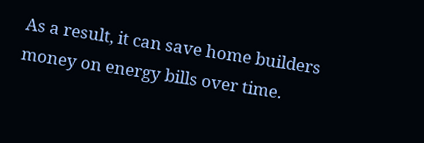As a result, it can save home builders money on energy bills over time.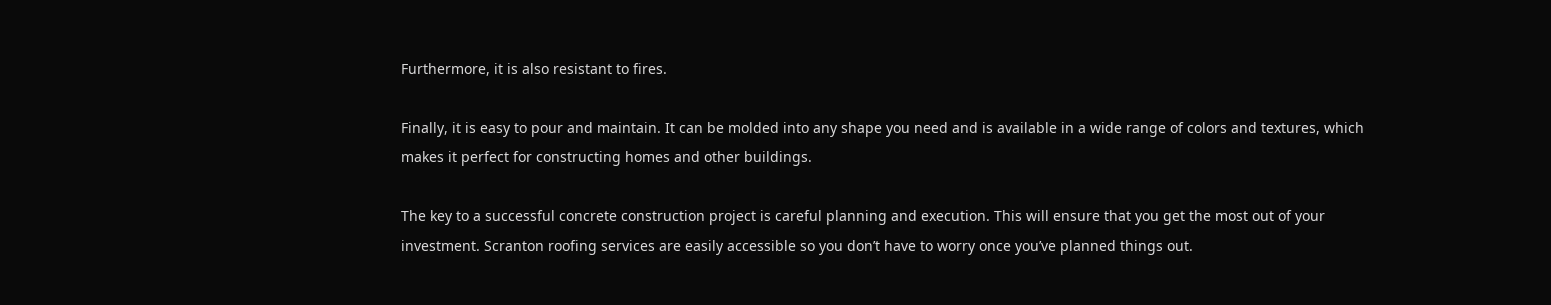Furthermore, it is also resistant to fires.

Finally, it is easy to pour and maintain. It can be molded into any shape you need and is available in a wide range of colors and textures, which makes it perfect for constructing homes and other buildings.

The key to a successful concrete construction project is careful planning and execution. This will ensure that you get the most out of your investment. Scranton roofing services are easily accessible so you don’t have to worry once you’ve planned things out.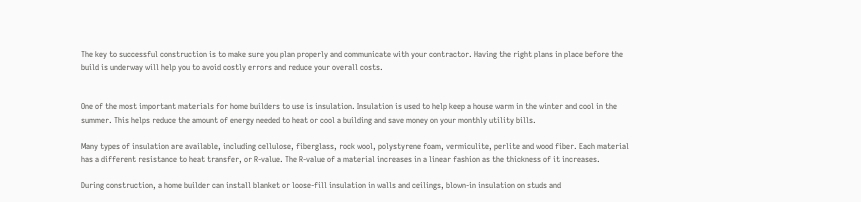The key to successful construction is to make sure you plan properly and communicate with your contractor. Having the right plans in place before the build is underway will help you to avoid costly errors and reduce your overall costs.


One of the most important materials for home builders to use is insulation. Insulation is used to help keep a house warm in the winter and cool in the summer. This helps reduce the amount of energy needed to heat or cool a building and save money on your monthly utility bills.

Many types of insulation are available, including cellulose, fiberglass, rock wool, polystyrene foam, vermiculite, perlite and wood fiber. Each material has a different resistance to heat transfer, or R-value. The R-value of a material increases in a linear fashion as the thickness of it increases.

During construction, a home builder can install blanket or loose-fill insulation in walls and ceilings, blown-in insulation on studs and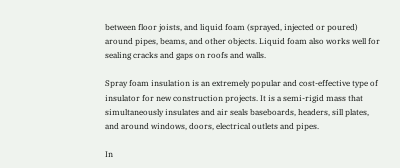between floor joists, and liquid foam (sprayed, injected or poured) around pipes, beams, and other objects. Liquid foam also works well for sealing cracks and gaps on roofs and walls.

Spray foam insulation is an extremely popular and cost-effective type of insulator for new construction projects. It is a semi-rigid mass that simultaneously insulates and air seals baseboards, headers, sill plates, and around windows, doors, electrical outlets and pipes.

In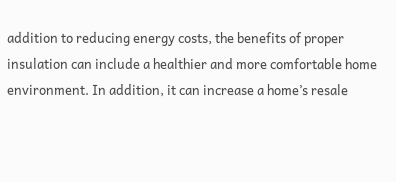addition to reducing energy costs, the benefits of proper insulation can include a healthier and more comfortable home environment. In addition, it can increase a home’s resale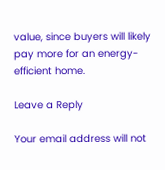value, since buyers will likely pay more for an energy-efficient home.

Leave a Reply

Your email address will not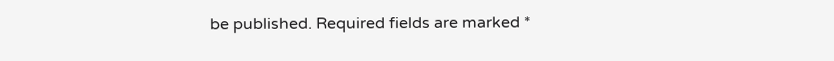be published. Required fields are marked *